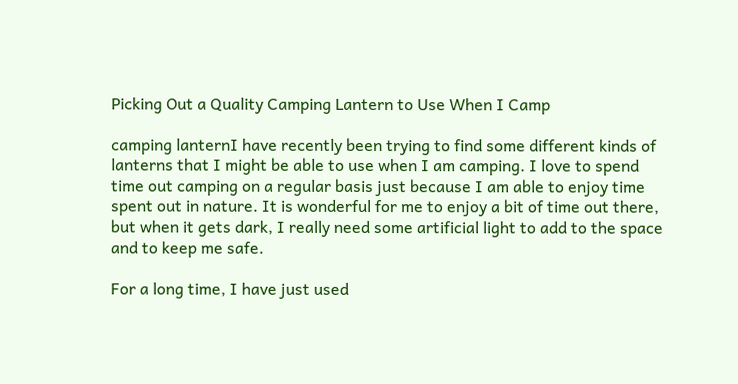Picking Out a Quality Camping Lantern to Use When I Camp

camping lanternI have recently been trying to find some different kinds of lanterns that I might be able to use when I am camping. I love to spend time out camping on a regular basis just because I am able to enjoy time spent out in nature. It is wonderful for me to enjoy a bit of time out there, but when it gets dark, I really need some artificial light to add to the space and to keep me safe.

For a long time, I have just used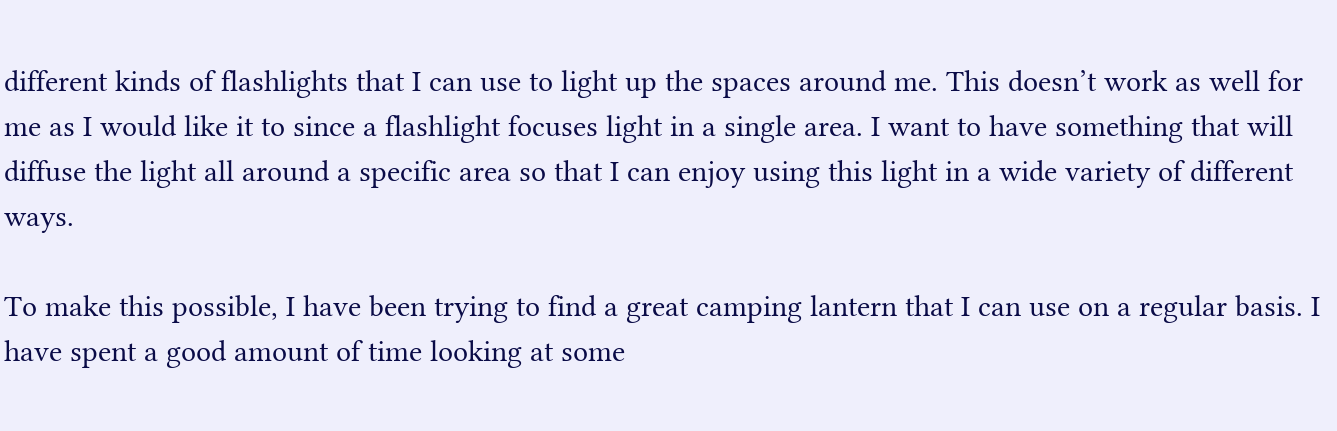different kinds of flashlights that I can use to light up the spaces around me. This doesn’t work as well for me as I would like it to since a flashlight focuses light in a single area. I want to have something that will diffuse the light all around a specific area so that I can enjoy using this light in a wide variety of different ways.

To make this possible, I have been trying to find a great camping lantern that I can use on a regular basis. I have spent a good amount of time looking at some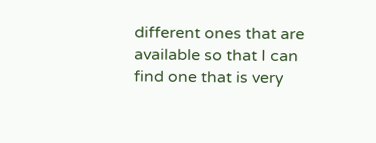different ones that are available so that I can find one that is very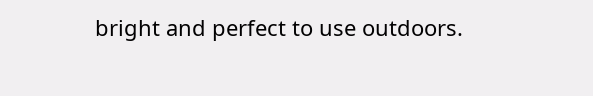bright and perfect to use outdoors.